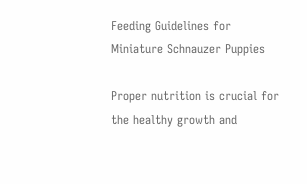Feeding Guidelines for Miniature Schnauzer Puppies

Proper nutrition is crucial for the healthy growth and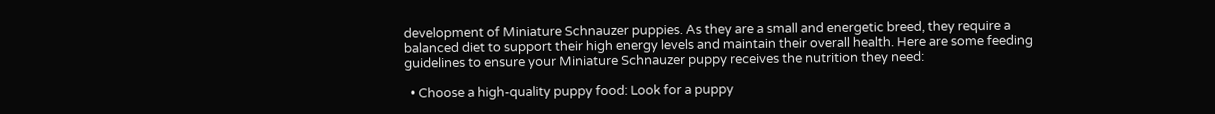development of Miniature Schnauzer puppies. As they are a small and energetic breed, they require a balanced diet to support their high energy levels and maintain their overall health. Here are some feeding guidelines to ensure your Miniature Schnauzer puppy receives the nutrition they need:

  • Choose a high-quality puppy food: Look for a puppy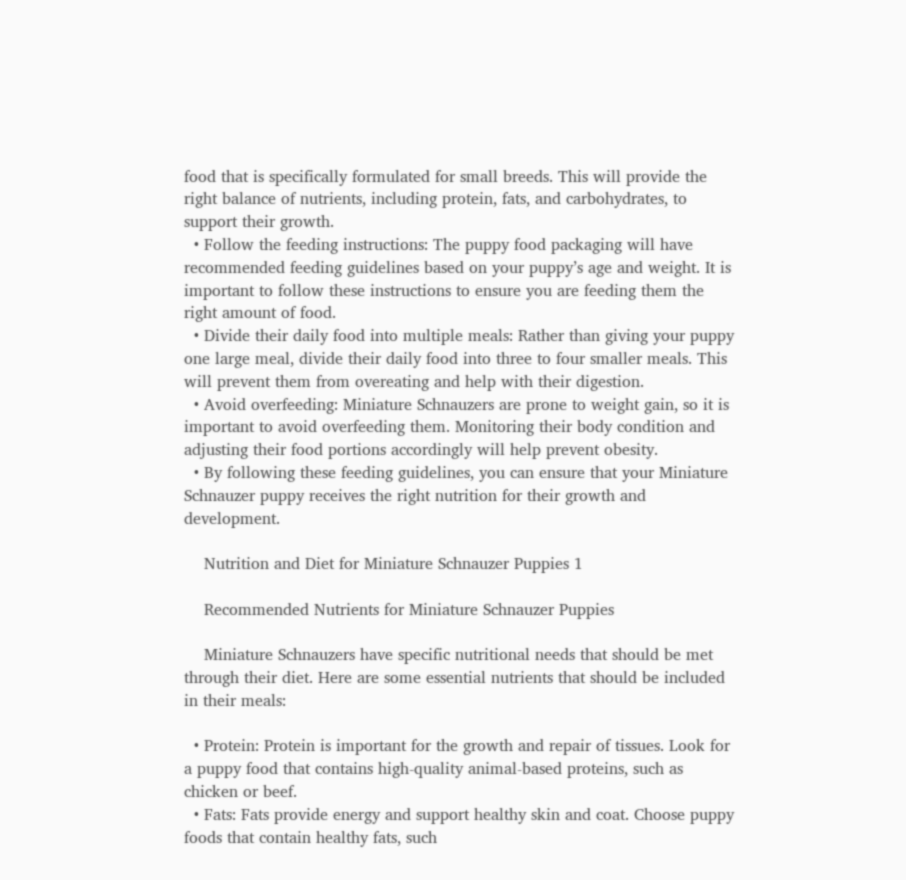food that is specifically formulated for small breeds. This will provide the right balance of nutrients, including protein, fats, and carbohydrates, to support their growth.
  • Follow the feeding instructions: The puppy food packaging will have recommended feeding guidelines based on your puppy’s age and weight. It is important to follow these instructions to ensure you are feeding them the right amount of food.
  • Divide their daily food into multiple meals: Rather than giving your puppy one large meal, divide their daily food into three to four smaller meals. This will prevent them from overeating and help with their digestion.
  • Avoid overfeeding: Miniature Schnauzers are prone to weight gain, so it is important to avoid overfeeding them. Monitoring their body condition and adjusting their food portions accordingly will help prevent obesity.
  • By following these feeding guidelines, you can ensure that your Miniature Schnauzer puppy receives the right nutrition for their growth and development.

    Nutrition and Diet for Miniature Schnauzer Puppies 1

    Recommended Nutrients for Miniature Schnauzer Puppies

    Miniature Schnauzers have specific nutritional needs that should be met through their diet. Here are some essential nutrients that should be included in their meals:

  • Protein: Protein is important for the growth and repair of tissues. Look for a puppy food that contains high-quality animal-based proteins, such as chicken or beef.
  • Fats: Fats provide energy and support healthy skin and coat. Choose puppy foods that contain healthy fats, such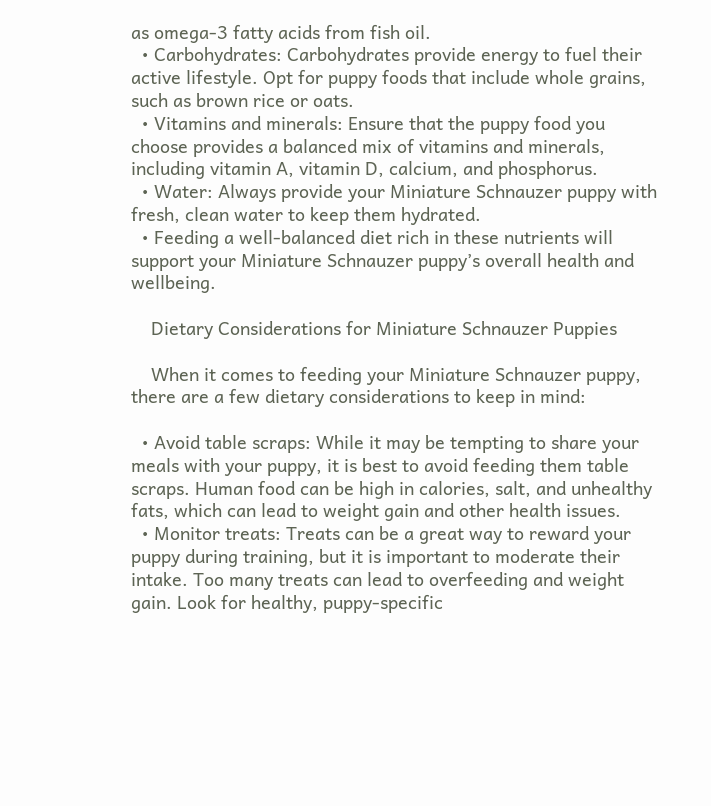as omega-3 fatty acids from fish oil.
  • Carbohydrates: Carbohydrates provide energy to fuel their active lifestyle. Opt for puppy foods that include whole grains, such as brown rice or oats.
  • Vitamins and minerals: Ensure that the puppy food you choose provides a balanced mix of vitamins and minerals, including vitamin A, vitamin D, calcium, and phosphorus.
  • Water: Always provide your Miniature Schnauzer puppy with fresh, clean water to keep them hydrated.
  • Feeding a well-balanced diet rich in these nutrients will support your Miniature Schnauzer puppy’s overall health and wellbeing.

    Dietary Considerations for Miniature Schnauzer Puppies

    When it comes to feeding your Miniature Schnauzer puppy, there are a few dietary considerations to keep in mind:

  • Avoid table scraps: While it may be tempting to share your meals with your puppy, it is best to avoid feeding them table scraps. Human food can be high in calories, salt, and unhealthy fats, which can lead to weight gain and other health issues.
  • Monitor treats: Treats can be a great way to reward your puppy during training, but it is important to moderate their intake. Too many treats can lead to overfeeding and weight gain. Look for healthy, puppy-specific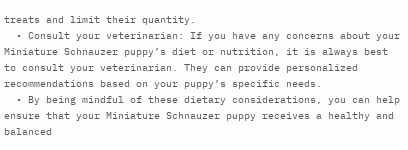treats and limit their quantity.
  • Consult your veterinarian: If you have any concerns about your Miniature Schnauzer puppy’s diet or nutrition, it is always best to consult your veterinarian. They can provide personalized recommendations based on your puppy’s specific needs.
  • By being mindful of these dietary considerations, you can help ensure that your Miniature Schnauzer puppy receives a healthy and balanced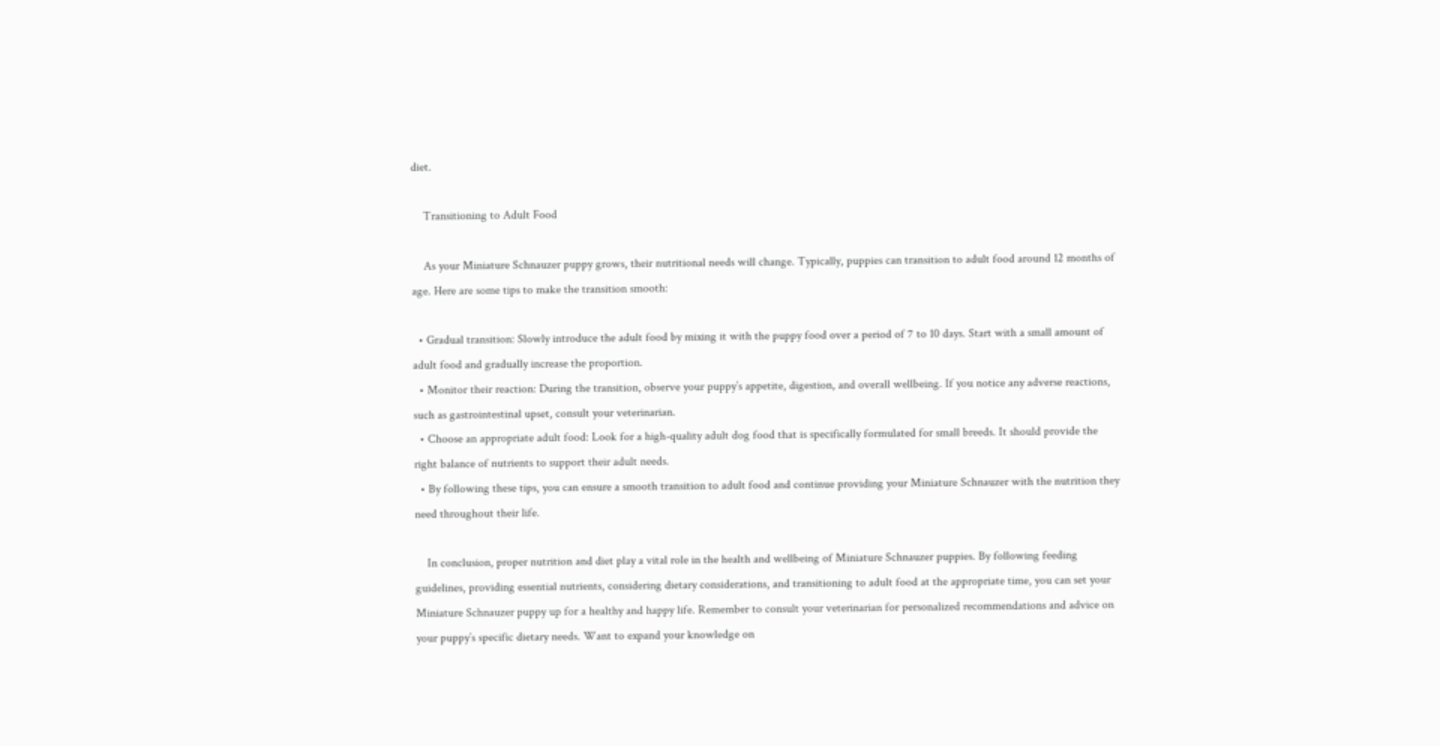diet.

    Transitioning to Adult Food

    As your Miniature Schnauzer puppy grows, their nutritional needs will change. Typically, puppies can transition to adult food around 12 months of age. Here are some tips to make the transition smooth:

  • Gradual transition: Slowly introduce the adult food by mixing it with the puppy food over a period of 7 to 10 days. Start with a small amount of adult food and gradually increase the proportion.
  • Monitor their reaction: During the transition, observe your puppy’s appetite, digestion, and overall wellbeing. If you notice any adverse reactions, such as gastrointestinal upset, consult your veterinarian.
  • Choose an appropriate adult food: Look for a high-quality adult dog food that is specifically formulated for small breeds. It should provide the right balance of nutrients to support their adult needs.
  • By following these tips, you can ensure a smooth transition to adult food and continue providing your Miniature Schnauzer with the nutrition they need throughout their life.

    In conclusion, proper nutrition and diet play a vital role in the health and wellbeing of Miniature Schnauzer puppies. By following feeding guidelines, providing essential nutrients, considering dietary considerations, and transitioning to adult food at the appropriate time, you can set your Miniature Schnauzer puppy up for a healthy and happy life. Remember to consult your veterinarian for personalized recommendations and advice on your puppy’s specific dietary needs. Want to expand your knowledge on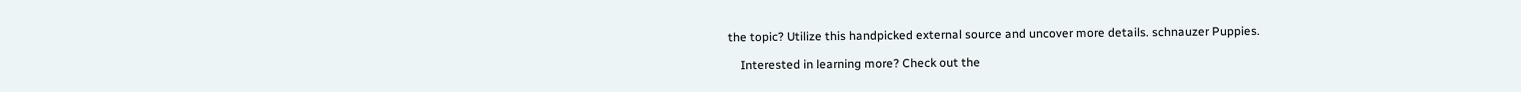the topic? Utilize this handpicked external source and uncover more details. schnauzer Puppies.

    Interested in learning more? Check out the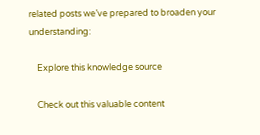related posts we’ve prepared to broaden your understanding:

    Explore this knowledge source

    Check out this valuable content